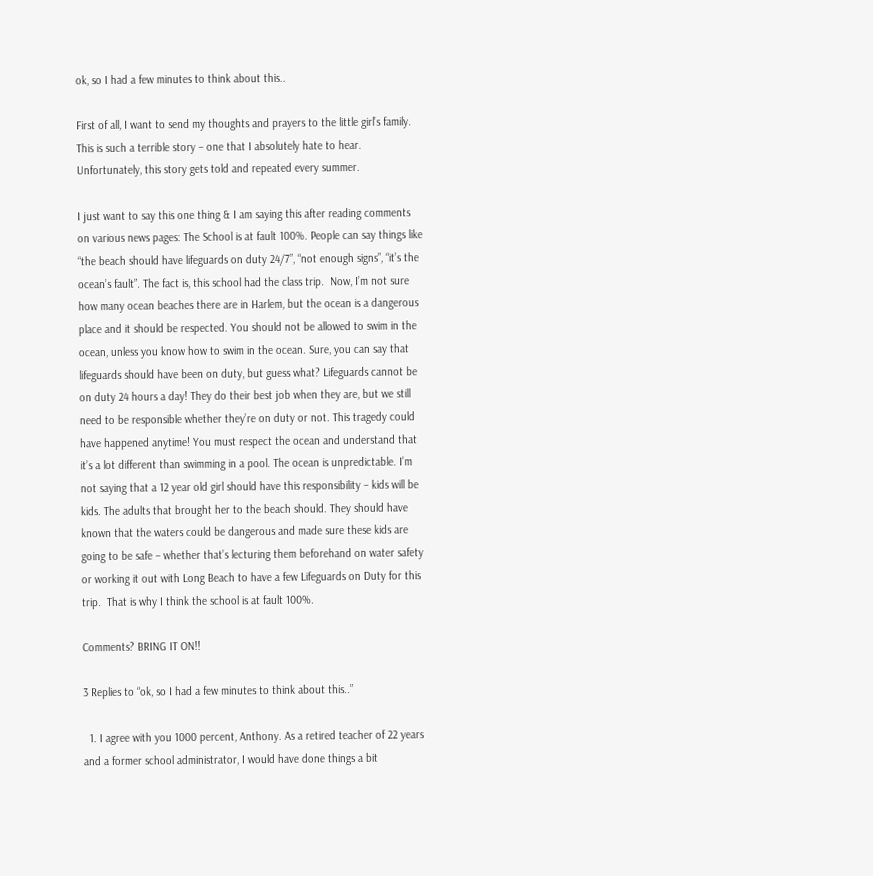ok, so I had a few minutes to think about this..

First of all, I want to send my thoughts and prayers to the little girl’s family. This is such a terrible story – one that I absolutely hate to hear. Unfortunately, this story gets told and repeated every summer.

I just want to say this one thing & I am saying this after reading comments on various news pages: The School is at fault 100%. People can say things like “the beach should have lifeguards on duty 24/7”, “not enough signs”, “it’s the ocean’s fault”. The fact is, this school had the class trip.  Now, I’m not sure how many ocean beaches there are in Harlem, but the ocean is a dangerous place and it should be respected. You should not be allowed to swim in the ocean, unless you know how to swim in the ocean. Sure, you can say that lifeguards should have been on duty, but guess what? Lifeguards cannot be on duty 24 hours a day! They do their best job when they are, but we still need to be responsible whether they’re on duty or not. This tragedy could have happened anytime! You must respect the ocean and understand that it’s a lot different than swimming in a pool. The ocean is unpredictable. I’m not saying that a 12 year old girl should have this responsibility – kids will be kids. The adults that brought her to the beach should. They should have known that the waters could be dangerous and made sure these kids are going to be safe – whether that’s lecturing them beforehand on water safety or working it out with Long Beach to have a few Lifeguards on Duty for this trip.  That is why I think the school is at fault 100%.

Comments? BRING IT ON!!

3 Replies to “ok, so I had a few minutes to think about this..”

  1. I agree with you 1000 percent, Anthony. As a retired teacher of 22 years and a former school administrator, I would have done things a bit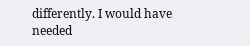differently. I would have needed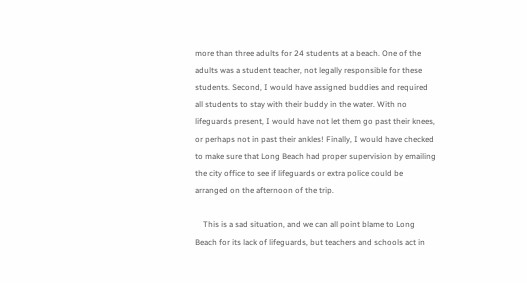more than three adults for 24 students at a beach. One of the adults was a student teacher, not legally responsible for these students. Second, I would have assigned buddies and required all students to stay with their buddy in the water. With no lifeguards present, I would have not let them go past their knees, or perhaps not in past their ankles! Finally, I would have checked to make sure that Long Beach had proper supervision by emailing the city office to see if lifeguards or extra police could be arranged on the afternoon of the trip.

    This is a sad situation, and we can all point blame to Long Beach for its lack of lifeguards, but teachers and schools act in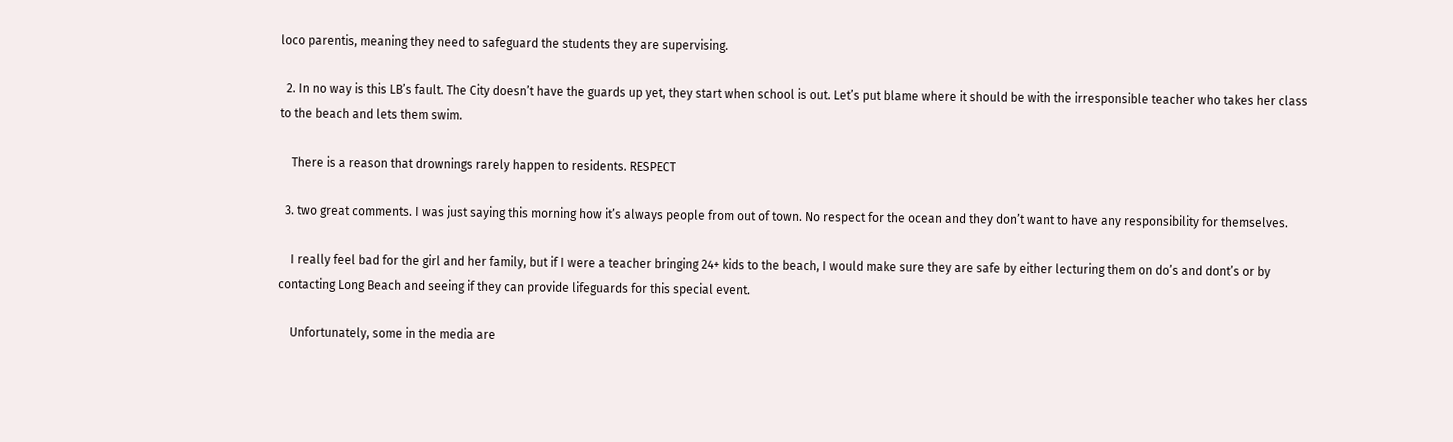loco parentis, meaning they need to safeguard the students they are supervising.

  2. In no way is this LB’s fault. The City doesn’t have the guards up yet, they start when school is out. Let’s put blame where it should be with the irresponsible teacher who takes her class to the beach and lets them swim.

    There is a reason that drownings rarely happen to residents. RESPECT

  3. two great comments. I was just saying this morning how it’s always people from out of town. No respect for the ocean and they don’t want to have any responsibility for themselves.

    I really feel bad for the girl and her family, but if I were a teacher bringing 24+ kids to the beach, I would make sure they are safe by either lecturing them on do’s and dont’s or by contacting Long Beach and seeing if they can provide lifeguards for this special event.

    Unfortunately, some in the media are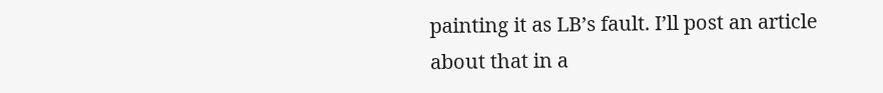painting it as LB’s fault. I’ll post an article about that in a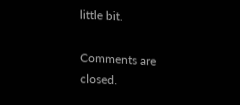little bit.

Comments are closed.